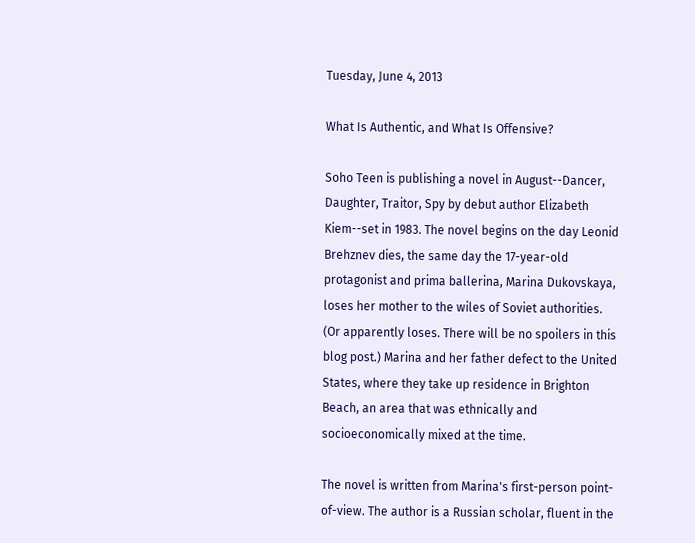Tuesday, June 4, 2013

What Is Authentic, and What Is Offensive?

Soho Teen is publishing a novel in August--Dancer, Daughter, Traitor, Spy by debut author Elizabeth Kiem--set in 1983. The novel begins on the day Leonid Brehznev dies, the same day the 17-year-old protagonist and prima ballerina, Marina Dukovskaya, loses her mother to the wiles of Soviet authorities. (Or apparently loses. There will be no spoilers in this blog post.) Marina and her father defect to the United States, where they take up residence in Brighton Beach, an area that was ethnically and socioeconomically mixed at the time.

The novel is written from Marina's first-person point-of-view. The author is a Russian scholar, fluent in the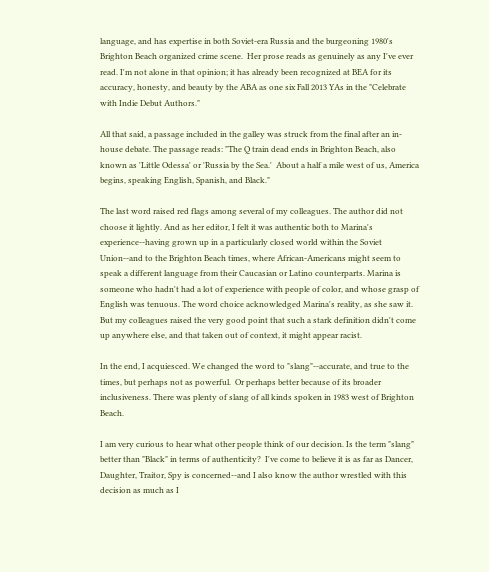language, and has expertise in both Soviet-era Russia and the burgeoning 1980's Brighton Beach organized crime scene.  Her prose reads as genuinely as any I've ever read. I'm not alone in that opinion; it has already been recognized at BEA for its accuracy, honesty, and beauty by the ABA as one six Fall 2013 YAs in the "Celebrate with Indie Debut Authors."

All that said, a passage included in the galley was struck from the final after an in-house debate. The passage reads: "The Q train dead ends in Brighton Beach, also known as 'Little Odessa' or 'Russia by the Sea.'  About a half a mile west of us, America begins, speaking English, Spanish, and Black."

The last word raised red flags among several of my colleagues. The author did not choose it lightly. And as her editor, I felt it was authentic both to Marina's experience--having grown up in a particularly closed world within the Soviet Union--and to the Brighton Beach times, where African-Americans might seem to speak a different language from their Caucasian or Latino counterparts. Marina is someone who hadn't had a lot of experience with people of color, and whose grasp of English was tenuous. The word choice acknowledged Marina's reality, as she saw it.  But my colleagues raised the very good point that such a stark definition didn't come up anywhere else, and that taken out of context, it might appear racist.

In the end, I acquiesced. We changed the word to "slang"--accurate, and true to the times, but perhaps not as powerful.  Or perhaps better because of its broader inclusiveness. There was plenty of slang of all kinds spoken in 1983 west of Brighton Beach.

I am very curious to hear what other people think of our decision. Is the term "slang" better than "Black" in terms of authenticity?  I've come to believe it is as far as Dancer, Daughter, Traitor, Spy is concerned--and I also know the author wrestled with this decision as much as I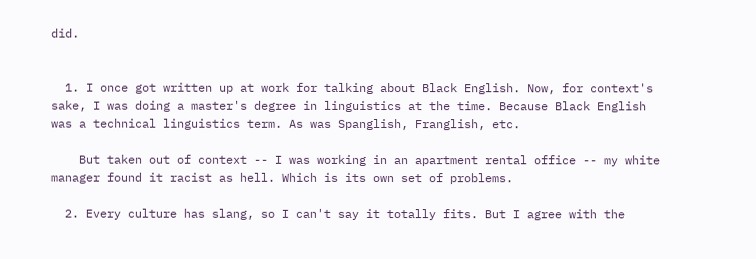did.


  1. I once got written up at work for talking about Black English. Now, for context's sake, I was doing a master's degree in linguistics at the time. Because Black English was a technical linguistics term. As was Spanglish, Franglish, etc.

    But taken out of context -- I was working in an apartment rental office -- my white manager found it racist as hell. Which is its own set of problems.

  2. Every culture has slang, so I can't say it totally fits. But I agree with the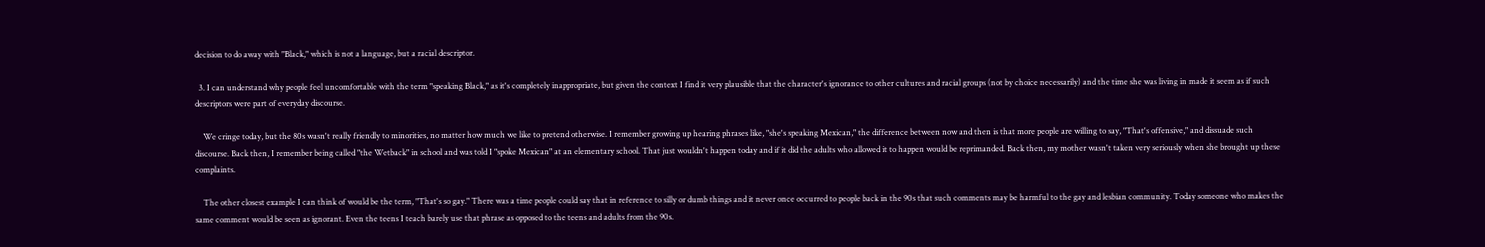decision to do away with "Black," which is not a language, but a racial descriptor.

  3. I can understand why people feel uncomfortable with the term "speaking Black," as it's completely inappropriate, but given the context I find it very plausible that the character's ignorance to other cultures and racial groups (not by choice necessarily) and the time she was living in made it seem as if such descriptors were part of everyday discourse.

    We cringe today, but the 80s wasn't really friendly to minorities, no matter how much we like to pretend otherwise. I remember growing up hearing phrases like, "she's speaking Mexican," the difference between now and then is that more people are willing to say, "That's offensive," and dissuade such discourse. Back then, I remember being called "the Wetback" in school and was told I "spoke Mexican" at an elementary school. That just wouldn't happen today and if it did the adults who allowed it to happen would be reprimanded. Back then, my mother wasn't taken very seriously when she brought up these complaints.

    The other closest example I can think of would be the term, "That's so gay." There was a time people could say that in reference to silly or dumb things and it never once occurred to people back in the 90s that such comments may be harmful to the gay and lesbian community. Today someone who makes the same comment would be seen as ignorant. Even the teens I teach barely use that phrase as opposed to the teens and adults from the 90s.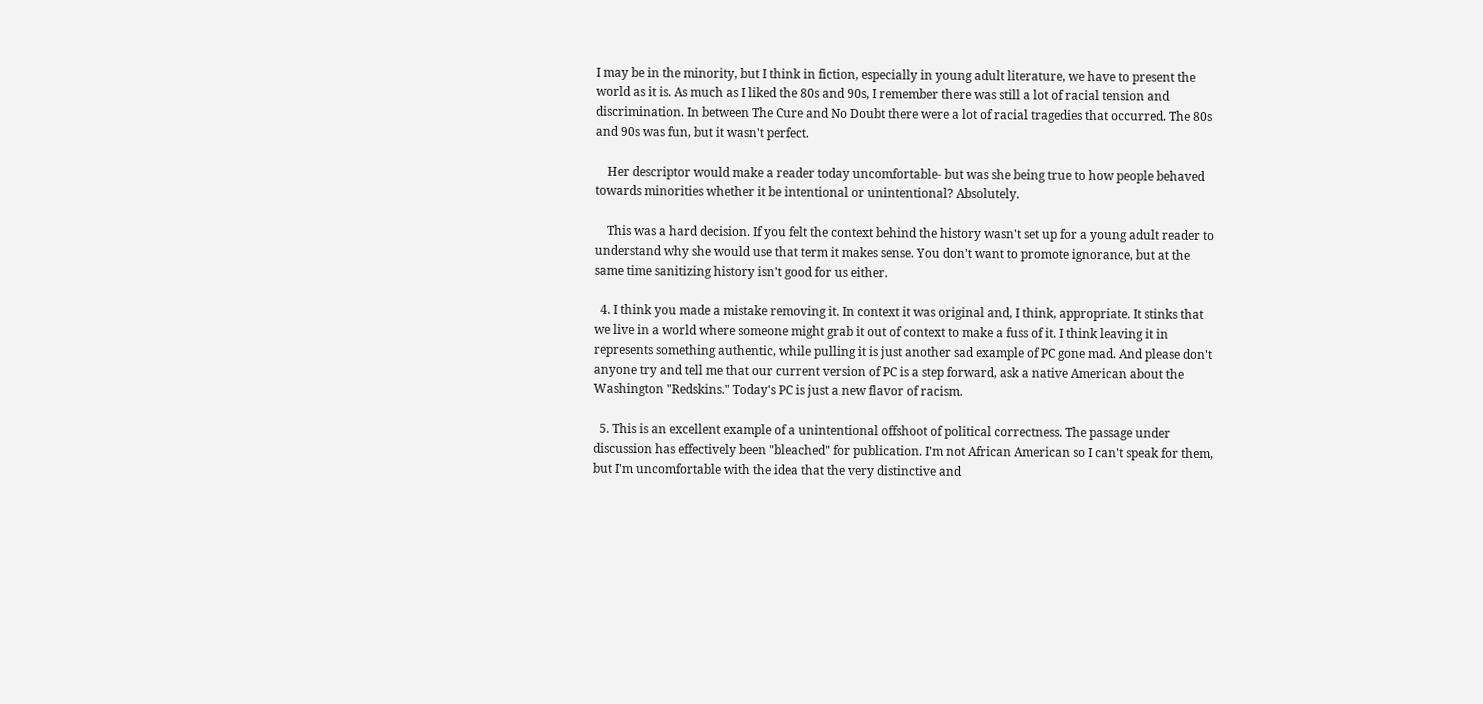I may be in the minority, but I think in fiction, especially in young adult literature, we have to present the world as it is. As much as I liked the 80s and 90s, I remember there was still a lot of racial tension and discrimination. In between The Cure and No Doubt there were a lot of racial tragedies that occurred. The 80s and 90s was fun, but it wasn't perfect.

    Her descriptor would make a reader today uncomfortable- but was she being true to how people behaved towards minorities whether it be intentional or unintentional? Absolutely.

    This was a hard decision. If you felt the context behind the history wasn't set up for a young adult reader to understand why she would use that term it makes sense. You don't want to promote ignorance, but at the same time sanitizing history isn't good for us either.

  4. I think you made a mistake removing it. In context it was original and, I think, appropriate. It stinks that we live in a world where someone might grab it out of context to make a fuss of it. I think leaving it in represents something authentic, while pulling it is just another sad example of PC gone mad. And please don't anyone try and tell me that our current version of PC is a step forward, ask a native American about the Washington "Redskins." Today's PC is just a new flavor of racism.

  5. This is an excellent example of a unintentional offshoot of political correctness. The passage under discussion has effectively been "bleached" for publication. I'm not African American so I can't speak for them, but I'm uncomfortable with the idea that the very distinctive and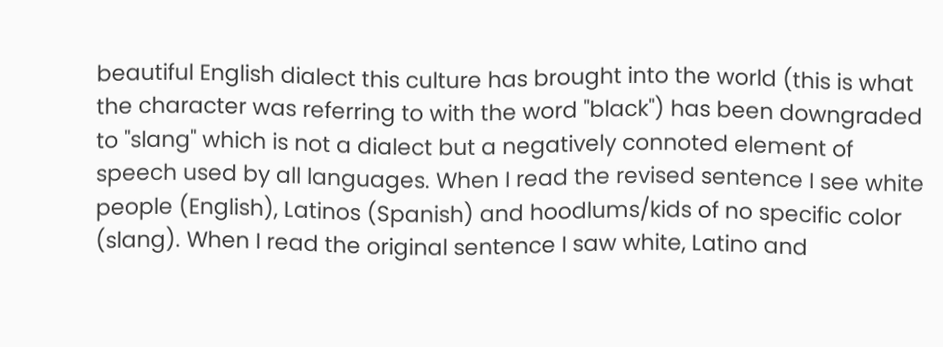beautiful English dialect this culture has brought into the world (this is what the character was referring to with the word "black") has been downgraded to "slang" which is not a dialect but a negatively connoted element of speech used by all languages. When I read the revised sentence I see white people (English), Latinos (Spanish) and hoodlums/kids of no specific color (slang). When I read the original sentence I saw white, Latino and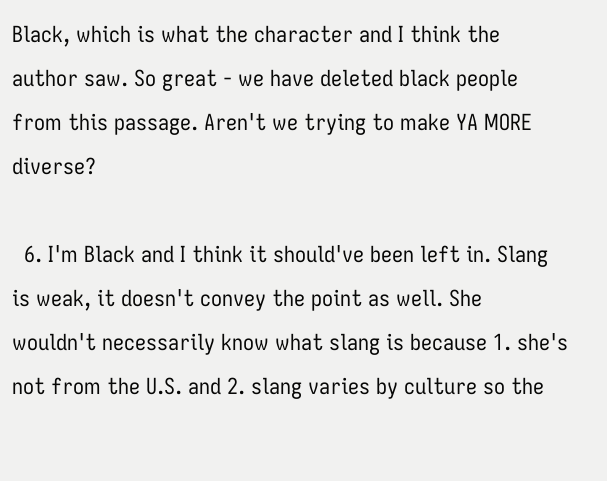Black, which is what the character and I think the author saw. So great - we have deleted black people from this passage. Aren't we trying to make YA MORE diverse?

  6. I'm Black and I think it should've been left in. Slang is weak, it doesn't convey the point as well. She wouldn't necessarily know what slang is because 1. she's not from the U.S. and 2. slang varies by culture so the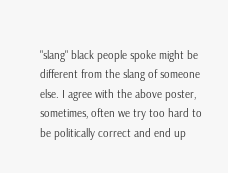"slang" black people spoke might be different from the slang of someone else. I agree with the above poster, sometimes, often we try too hard to be politically correct and end up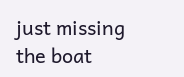just missing the boat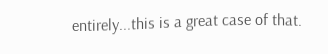entirely...this is a great case of that.